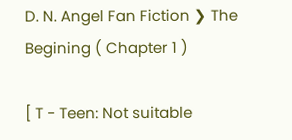D. N. Angel Fan Fiction ❯ The Begining ( Chapter 1 )

[ T - Teen: Not suitable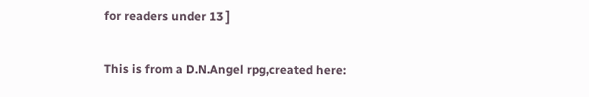for readers under 13 ]

This is from a D.N.Angel rpg,created here: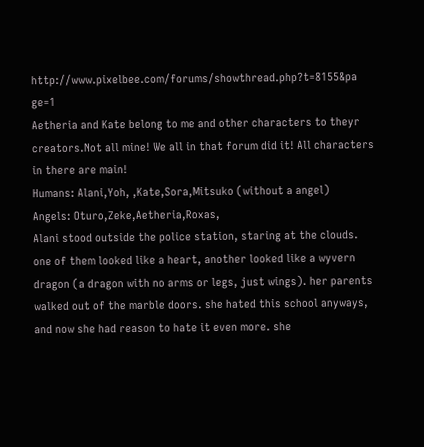http://www.pixelbee.com/forums/showthread.php?t=8155&pa ge=1
Aetheria and Kate belong to me and other characters to theyr creators.Not all mine! We all in that forum did it! All characters in there are main!
Humans: Alani,Yoh, ,Kate,Sora,Mitsuko (without a angel)
Angels: Oturo,Zeke,Aetheria,Roxas,
Alani stood outside the police station, staring at the clouds. one of them looked like a heart, another looked like a wyvern dragon (a dragon with no arms or legs, just wings). her parents walked out of the marble doors. she hated this school anyways, and now she had reason to hate it even more. she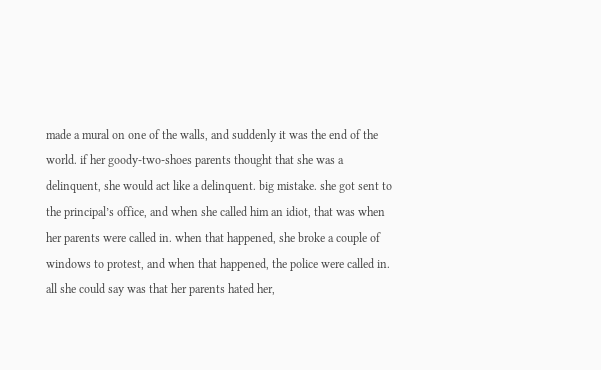made a mural on one of the walls, and suddenly it was the end of the world. if her goody-two-shoes parents thought that she was a delinquent, she would act like a delinquent. big mistake. she got sent to the principal’s office, and when she called him an idiot, that was when her parents were called in. when that happened, she broke a couple of windows to protest, and when that happened, the police were called in. all she could say was that her parents hated her,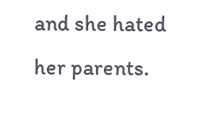and she hated her parents.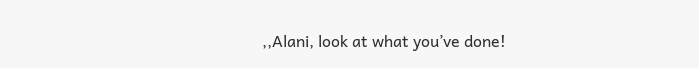,,Alani, look at what you’ve done!